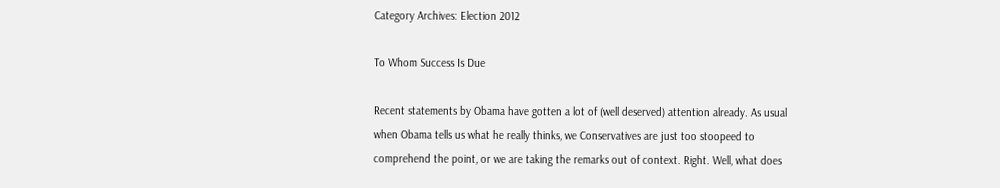Category Archives: Election 2012

To Whom Success Is Due

Recent statements by Obama have gotten a lot of (well deserved) attention already. As usual when Obama tells us what he really thinks, we Conservatives are just too stoopeed to comprehend the point, or we are taking the remarks out of context. Right. Well, what does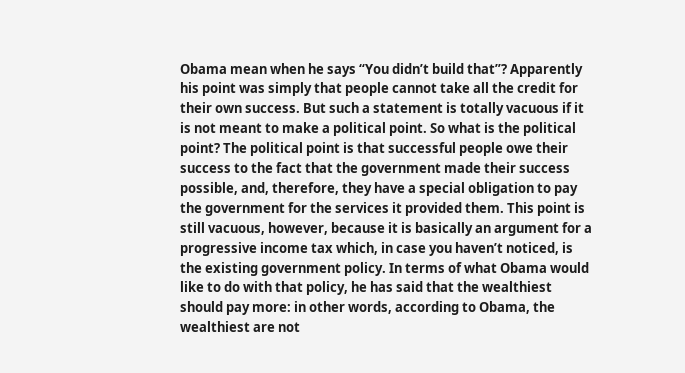Obama mean when he says “You didn’t build that”? Apparently his point was simply that people cannot take all the credit for their own success. But such a statement is totally vacuous if it is not meant to make a political point. So what is the political point? The political point is that successful people owe their success to the fact that the government made their success possible, and, therefore, they have a special obligation to pay the government for the services it provided them. This point is still vacuous, however, because it is basically an argument for a progressive income tax which, in case you haven’t noticed, is the existing government policy. In terms of what Obama would like to do with that policy, he has said that the wealthiest should pay more: in other words, according to Obama, the wealthiest are not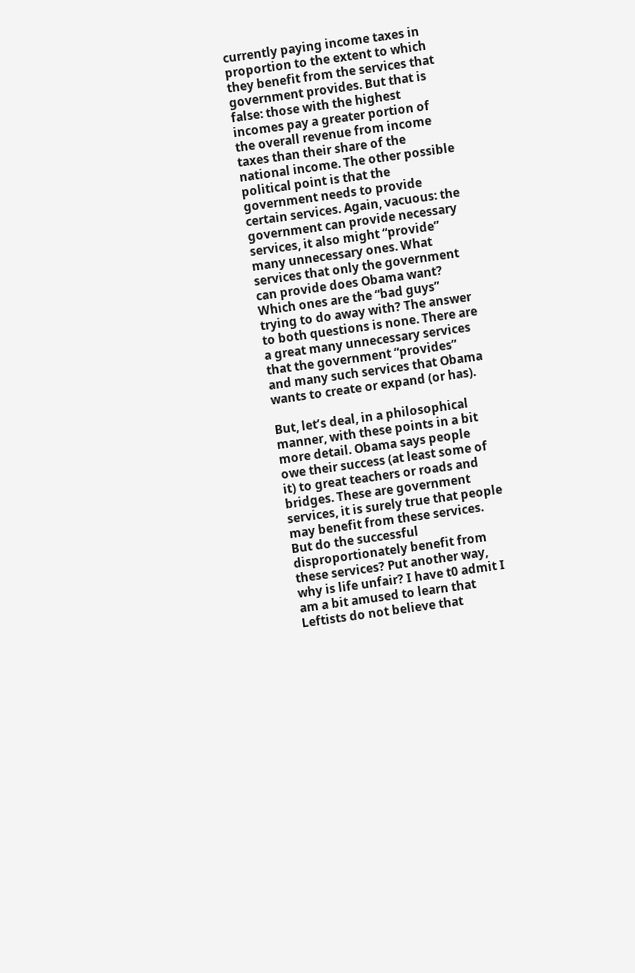currently paying income taxes in proportion to the extent to which they benefit from the services that government provides. But that is false: those with the highest incomes pay a greater portion of the overall revenue from income taxes than their share of the national income. The other possible political point is that the government needs to provide certain services. Again, vacuous: the government can provide necessary services, it also might “provide” many unnecessary ones. What services that only the government can provide does Obama want? Which ones are the “bad guys” trying to do away with? The answer to both questions is none. There are a great many unnecessary services that the government “provides” and many such services that Obama wants to create or expand (or has).

But, let’s deal, in a philosophical manner, with these points in a bit more detail. Obama says people owe their success (at least some of it) to great teachers or roads and bridges. These are government services, it is surely true that people may benefit from these services. But do the successful disproportionately benefit from these services? Put another way, why is life unfair? I have t0 admit I am a bit amused to learn that Leftists do not believe that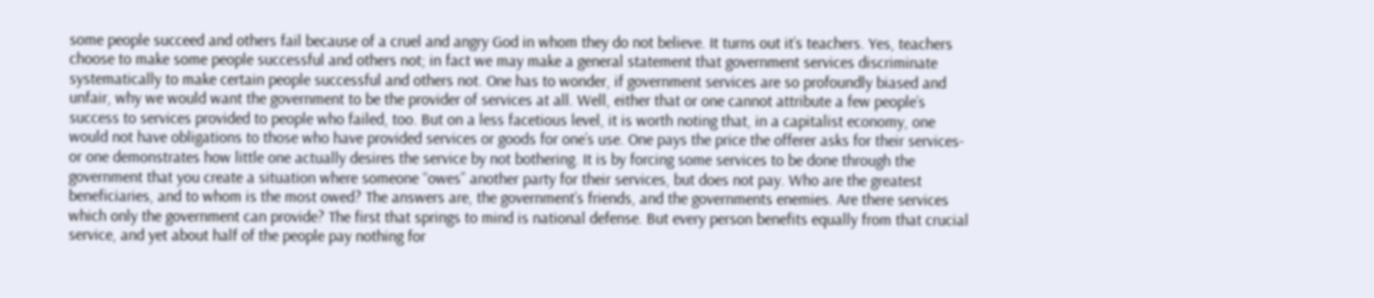some people succeed and others fail because of a cruel and angry God in whom they do not believe. It turns out it’s teachers. Yes, teachers choose to make some people successful and others not; in fact we may make a general statement that government services discriminate systematically to make certain people successful and others not. One has to wonder, if government services are so profoundly biased and unfair, why we would want the government to be the provider of services at all. Well, either that or one cannot attribute a few people’s success to services provided to people who failed, too. But on a less facetious level, it is worth noting that, in a capitalist economy, one would not have obligations to those who have provided services or goods for one’s use. One pays the price the offerer asks for their services-or one demonstrates how little one actually desires the service by not bothering. It is by forcing some services to be done through the government that you create a situation where someone “owes” another party for their services, but does not pay. Who are the greatest beneficiaries, and to whom is the most owed? The answers are, the government’s friends, and the governments enemies. Are there services which only the government can provide? The first that springs to mind is national defense. But every person benefits equally from that crucial service, and yet about half of the people pay nothing for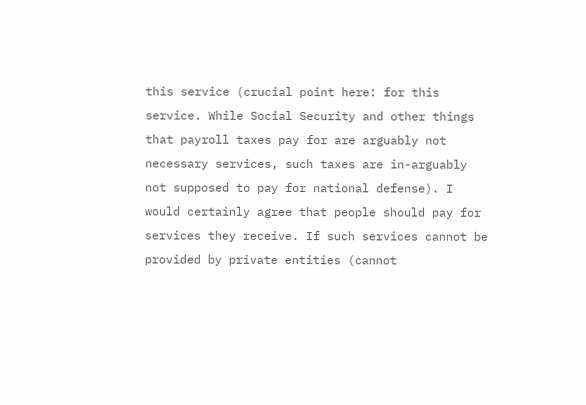this service (crucial point here: for this service. While Social Security and other things that payroll taxes pay for are arguably not necessary services, such taxes are in-arguably not supposed to pay for national defense). I would certainly agree that people should pay for services they receive. If such services cannot be provided by private entities (cannot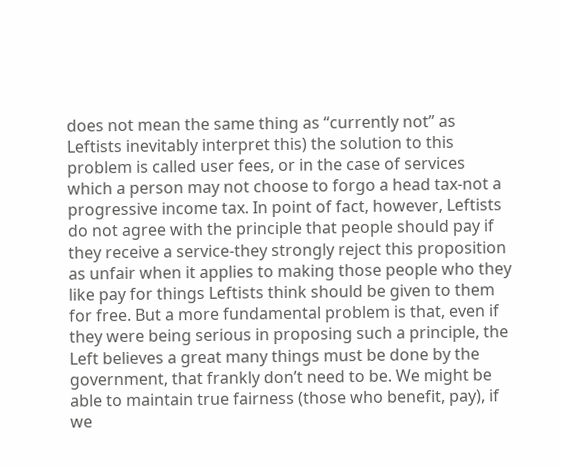does not mean the same thing as “currently not” as Leftists inevitably interpret this) the solution to this problem is called user fees, or in the case of services which a person may not choose to forgo a head tax-not a progressive income tax. In point of fact, however, Leftists do not agree with the principle that people should pay if they receive a service-they strongly reject this proposition as unfair when it applies to making those people who they like pay for things Leftists think should be given to them for free. But a more fundamental problem is that, even if they were being serious in proposing such a principle, the Left believes a great many things must be done by the government, that frankly don’t need to be. We might be able to maintain true fairness (those who benefit, pay), if we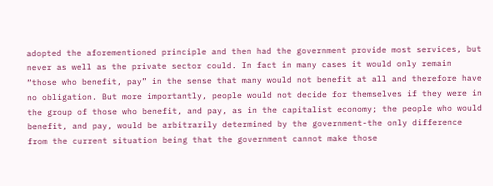adopted the aforementioned principle and then had the government provide most services, but never as well as the private sector could. In fact in many cases it would only remain “those who benefit, pay” in the sense that many would not benefit at all and therefore have no obligation. But more importantly, people would not decide for themselves if they were in the group of those who benefit, and pay, as in the capitalist economy; the people who would benefit, and pay, would be arbitrarily determined by the government-the only difference from the current situation being that the government cannot make those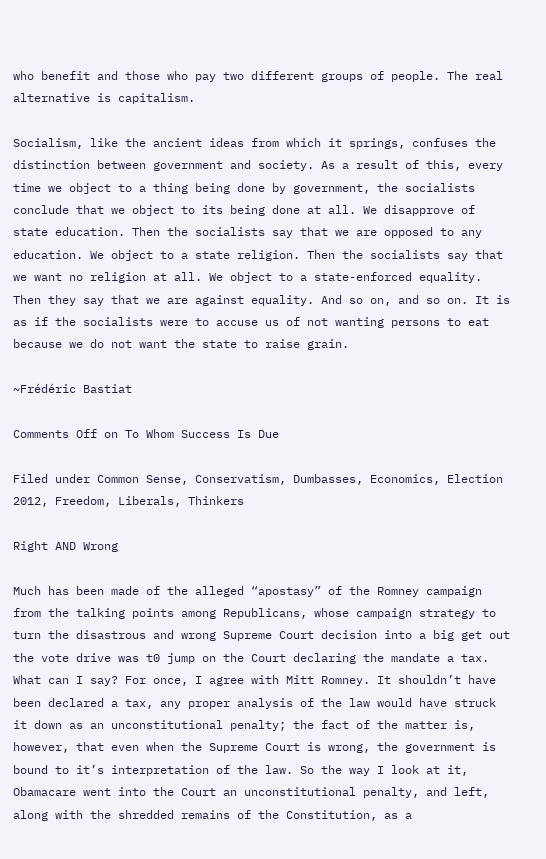who benefit and those who pay two different groups of people. The real alternative is capitalism.

Socialism, like the ancient ideas from which it springs, confuses the distinction between government and society. As a result of this, every time we object to a thing being done by government, the socialists conclude that we object to its being done at all. We disapprove of state education. Then the socialists say that we are opposed to any education. We object to a state religion. Then the socialists say that we want no religion at all. We object to a state-enforced equality. Then they say that we are against equality. And so on, and so on. It is as if the socialists were to accuse us of not wanting persons to eat because we do not want the state to raise grain.

~Frédéric Bastiat

Comments Off on To Whom Success Is Due

Filed under Common Sense, Conservatism, Dumbasses, Economics, Election 2012, Freedom, Liberals, Thinkers

Right AND Wrong

Much has been made of the alleged “apostasy” of the Romney campaign from the talking points among Republicans, whose campaign strategy to turn the disastrous and wrong Supreme Court decision into a big get out the vote drive was t0 jump on the Court declaring the mandate a tax. What can I say? For once, I agree with Mitt Romney. It shouldn’t have been declared a tax, any proper analysis of the law would have struck it down as an unconstitutional penalty; the fact of the matter is, however, that even when the Supreme Court is wrong, the government is bound to it’s interpretation of the law. So the way I look at it, Obamacare went into the Court an unconstitutional penalty, and left, along with the shredded remains of the Constitution, as a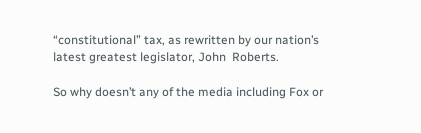“constitutional” tax, as rewritten by our nation’s latest greatest legislator, John  Roberts.

So why doesn’t any of the media including Fox or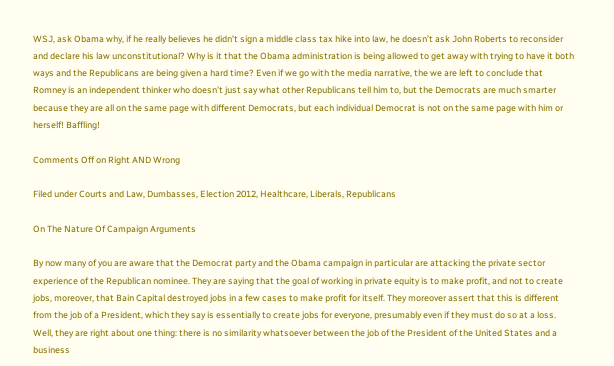WSJ, ask Obama why, if he really believes he didn’t sign a middle class tax hike into law, he doesn’t ask John Roberts to reconsider and declare his law unconstitutional? Why is it that the Obama administration is being allowed to get away with trying to have it both ways and the Republicans are being given a hard time? Even if we go with the media narrative, the we are left to conclude that Romney is an independent thinker who doesn’t just say what other Republicans tell him to, but the Democrats are much smarter because they are all on the same page with different Democrats, but each individual Democrat is not on the same page with him or herself! Baffling!

Comments Off on Right AND Wrong

Filed under Courts and Law, Dumbasses, Election 2012, Healthcare, Liberals, Republicans

On The Nature Of Campaign Arguments

By now many of you are aware that the Democrat party and the Obama campaign in particular are attacking the private sector experience of the Republican nominee. They are saying that the goal of working in private equity is to make profit, and not to create jobs, moreover, that Bain Capital destroyed jobs in a few cases to make profit for itself. They moreover assert that this is different from the job of a President, which they say is essentially to create jobs for everyone, presumably even if they must do so at a loss. Well, they are right about one thing: there is no similarity whatsoever between the job of the President of the United States and a business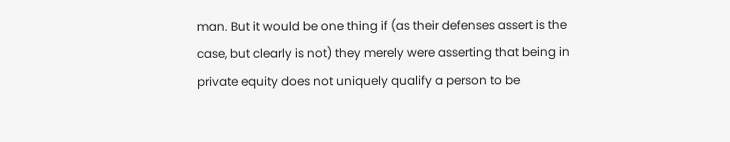man. But it would be one thing if (as their defenses assert is the case, but clearly is not) they merely were asserting that being in private equity does not uniquely qualify a person to be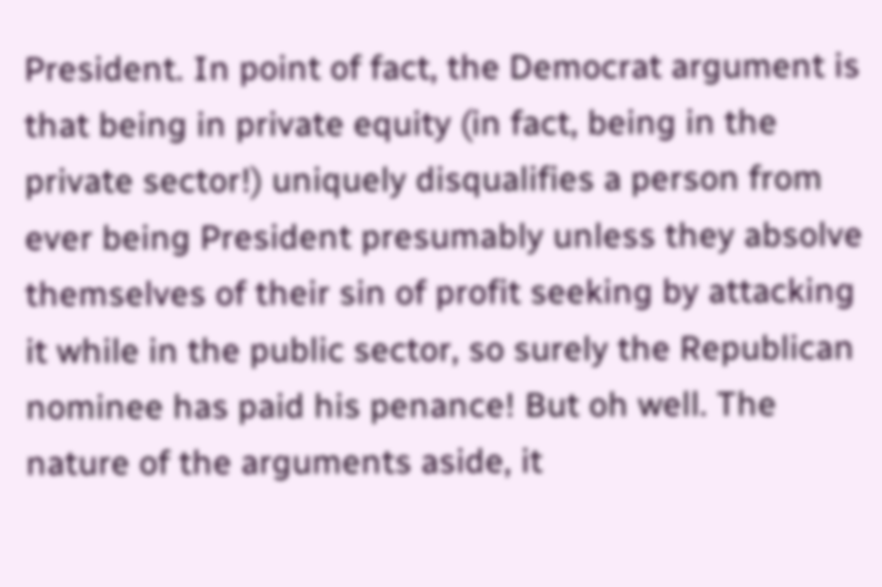President. In point of fact, the Democrat argument is that being in private equity (in fact, being in the private sector!) uniquely disqualifies a person from ever being President presumably unless they absolve themselves of their sin of profit seeking by attacking it while in the public sector, so surely the Republican nominee has paid his penance! But oh well. The nature of the arguments aside, it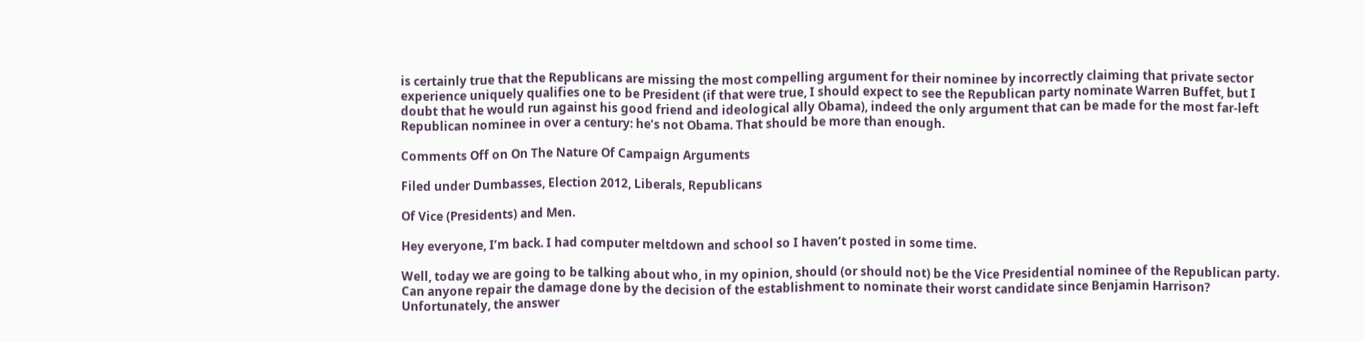is certainly true that the Republicans are missing the most compelling argument for their nominee by incorrectly claiming that private sector experience uniquely qualifies one to be President (if that were true, I should expect to see the Republican party nominate Warren Buffet, but I doubt that he would run against his good friend and ideological ally Obama), indeed the only argument that can be made for the most far-left Republican nominee in over a century: he’s not Obama. That should be more than enough.

Comments Off on On The Nature Of Campaign Arguments

Filed under Dumbasses, Election 2012, Liberals, Republicans

Of Vice (Presidents) and Men.

Hey everyone, I’m back. I had computer meltdown and school so I haven’t posted in some time.

Well, today we are going to be talking about who, in my opinion, should (or should not) be the Vice Presidential nominee of the Republican party. Can anyone repair the damage done by the decision of the establishment to nominate their worst candidate since Benjamin Harrison? Unfortunately, the answer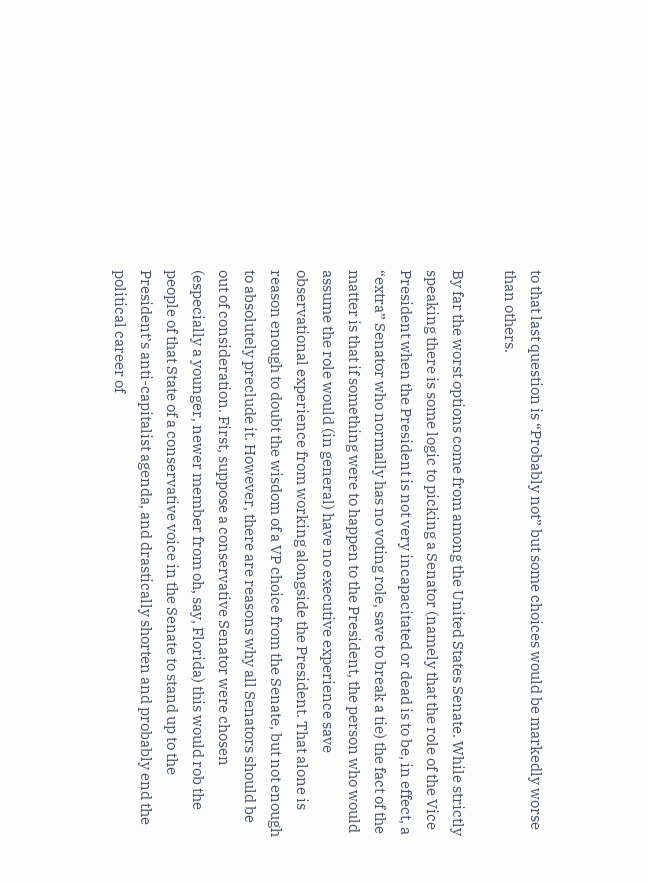to that last question is “Probably not” but some choices would be markedly worse than others.

By far the worst options come from among the United States Senate. While strictly speaking there is some logic to picking a Senator (namely that the role of the Vice President when the President is not very incapacitated or dead is to be, in effect, a “extra” Senator who normally has no voting role, save to break a tie) the fact of the matter is that if something were to happen to the President, the person who would assume the role would (in general) have no executive experience save observational experience from working alongside the President. That alone is reason enough to doubt the wisdom of a VP choice from the Senate, but not enough to absolutely preclude it. However, there are reasons why all Senators should be out of consideration. First, suppose a conservative Senator were chosen (especially a younger, newer member from oh, say, Florida) this would rob the people of that State of a conservative voice in the Senate to stand up to the President’s anti-capitalist agenda, and drastically shorten and probably end the political career of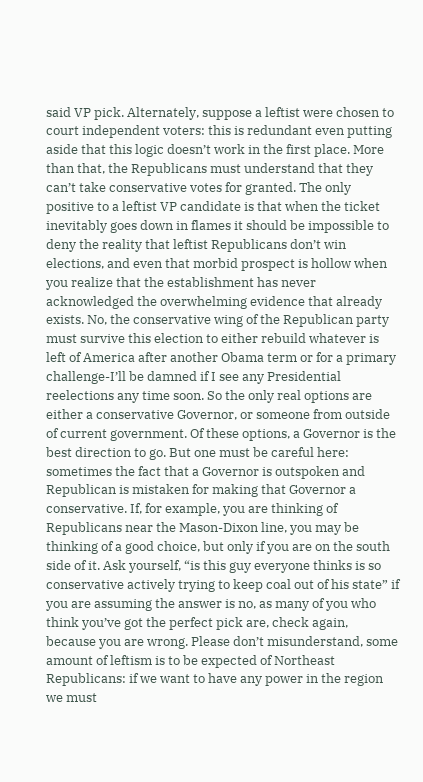said VP pick. Alternately, suppose a leftist were chosen to court independent voters: this is redundant even putting aside that this logic doesn’t work in the first place. More than that, the Republicans must understand that they can’t take conservative votes for granted. The only positive to a leftist VP candidate is that when the ticket inevitably goes down in flames it should be impossible to deny the reality that leftist Republicans don’t win elections, and even that morbid prospect is hollow when you realize that the establishment has never acknowledged the overwhelming evidence that already exists. No, the conservative wing of the Republican party must survive this election to either rebuild whatever is left of America after another Obama term or for a primary challenge-I’ll be damned if I see any Presidential reelections any time soon. So the only real options are either a conservative Governor, or someone from outside of current government. Of these options, a Governor is the best direction to go. But one must be careful here: sometimes the fact that a Governor is outspoken and Republican is mistaken for making that Governor a conservative. If, for example, you are thinking of Republicans near the Mason-Dixon line, you may be thinking of a good choice, but only if you are on the south side of it. Ask yourself, “is this guy everyone thinks is so conservative actively trying to keep coal out of his state” if you are assuming the answer is no, as many of you who think you’ve got the perfect pick are, check again, because you are wrong. Please don’t misunderstand, some amount of leftism is to be expected of Northeast Republicans: if we want to have any power in the region we must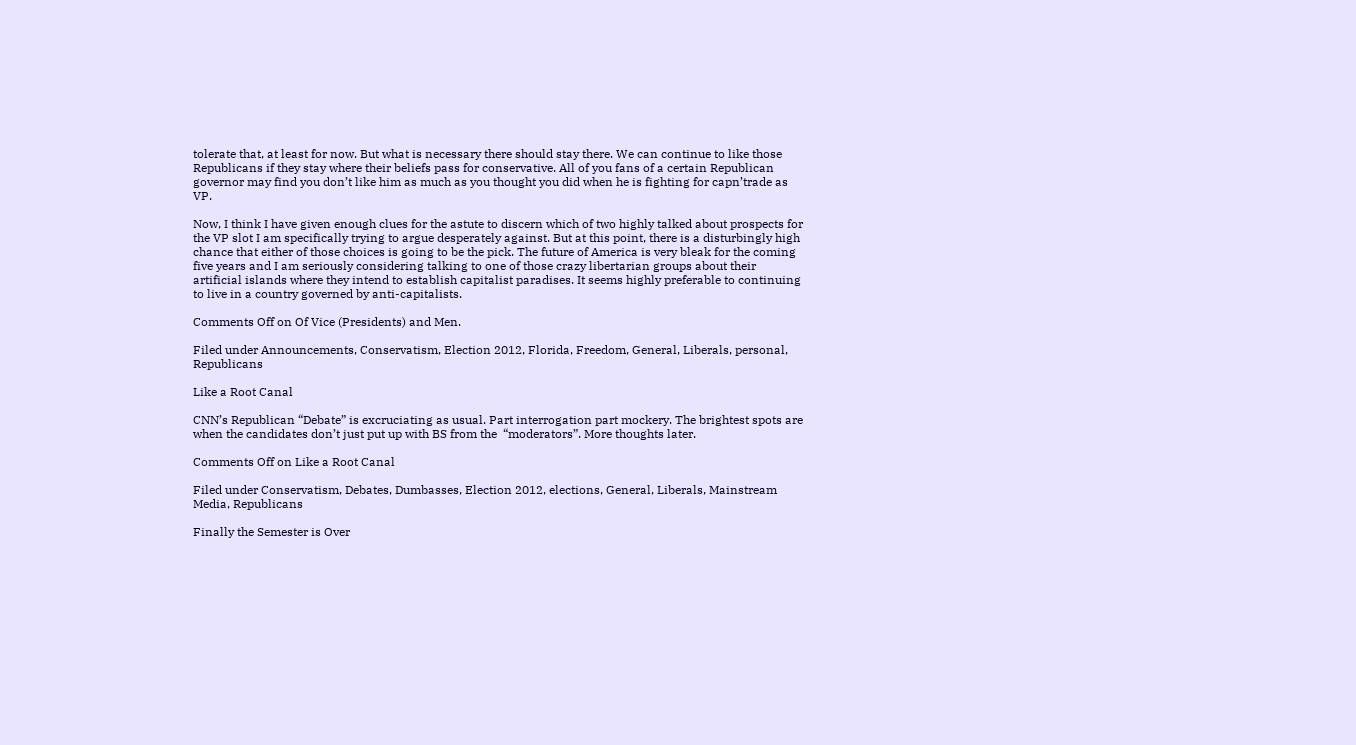tolerate that, at least for now. But what is necessary there should stay there. We can continue to like those Republicans if they stay where their beliefs pass for conservative. All of you fans of a certain Republican governor may find you don’t like him as much as you thought you did when he is fighting for capn’trade as VP.

Now, I think I have given enough clues for the astute to discern which of two highly talked about prospects for the VP slot I am specifically trying to argue desperately against. But at this point, there is a disturbingly high chance that either of those choices is going to be the pick. The future of America is very bleak for the coming five years and I am seriously considering talking to one of those crazy libertarian groups about their artificial islands where they intend to establish capitalist paradises. It seems highly preferable to continuing to live in a country governed by anti-capitalists.

Comments Off on Of Vice (Presidents) and Men.

Filed under Announcements, Conservatism, Election 2012, Florida, Freedom, General, Liberals, personal, Republicans

Like a Root Canal

CNN’s Republican “Debate” is excruciating as usual. Part interrogation part mockery. The brightest spots are when the candidates don’t just put up with BS from the  “moderators”. More thoughts later.

Comments Off on Like a Root Canal

Filed under Conservatism, Debates, Dumbasses, Election 2012, elections, General, Liberals, Mainstream Media, Republicans

Finally the Semester is Over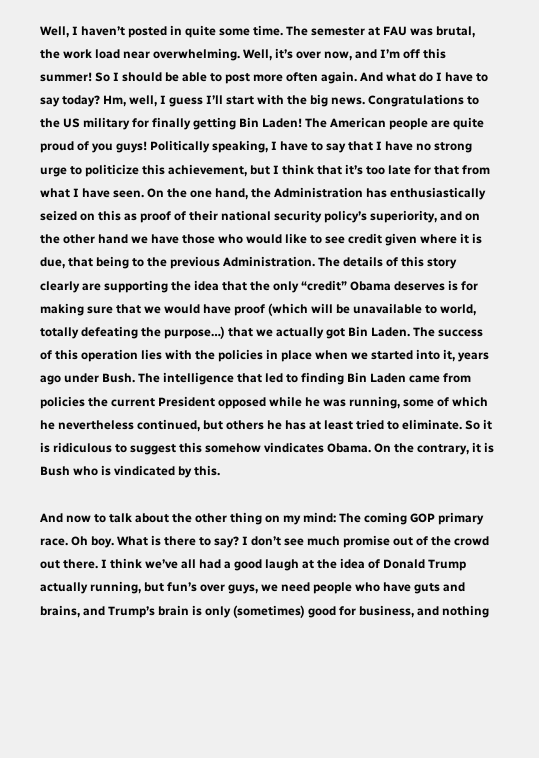Well, I haven’t posted in quite some time. The semester at FAU was brutal, the work load near overwhelming. Well, it’s over now, and I’m off this summer! So I should be able to post more often again. And what do I have to say today? Hm, well, I guess I’ll start with the big news. Congratulations to the US military for finally getting Bin Laden! The American people are quite proud of you guys! Politically speaking, I have to say that I have no strong urge to politicize this achievement, but I think that it’s too late for that from what I have seen. On the one hand, the Administration has enthusiastically seized on this as proof of their national security policy’s superiority, and on the other hand we have those who would like to see credit given where it is due, that being to the previous Administration. The details of this story clearly are supporting the idea that the only “credit” Obama deserves is for making sure that we would have proof (which will be unavailable to world, totally defeating the purpose…) that we actually got Bin Laden. The success of this operation lies with the policies in place when we started into it, years ago under Bush. The intelligence that led to finding Bin Laden came from policies the current President opposed while he was running, some of which he nevertheless continued, but others he has at least tried to eliminate. So it is ridiculous to suggest this somehow vindicates Obama. On the contrary, it is Bush who is vindicated by this.

And now to talk about the other thing on my mind: The coming GOP primary race. Oh boy. What is there to say? I don’t see much promise out of the crowd out there. I think we’ve all had a good laugh at the idea of Donald Trump actually running, but fun’s over guys, we need people who have guts and brains, and Trump’s brain is only (sometimes) good for business, and nothing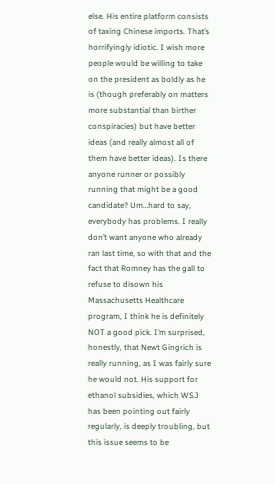else. His entire platform consists of taxing Chinese imports. That’s horrifyingly idiotic. I wish more people would be willing to take on the president as boldly as he is (though preferably on matters more substantial than birther conspiracies) but have better ideas (and really almost all of them have better ideas). Is there anyone runner or possibly running that might be a good candidate? Um…hard to say, everybody has problems. I really don’t want anyone who already ran last time, so with that and the fact that Romney has the gall to refuse to disown his Massachusetts Healthcare program, I think he is definitely NOT a good pick. I’m surprised, honestly, that Newt Gingrich is really running, as I was fairly sure he would not. His support for ethanol subsidies, which WSJ has been pointing out fairly regularly, is deeply troubling, but this issue seems to be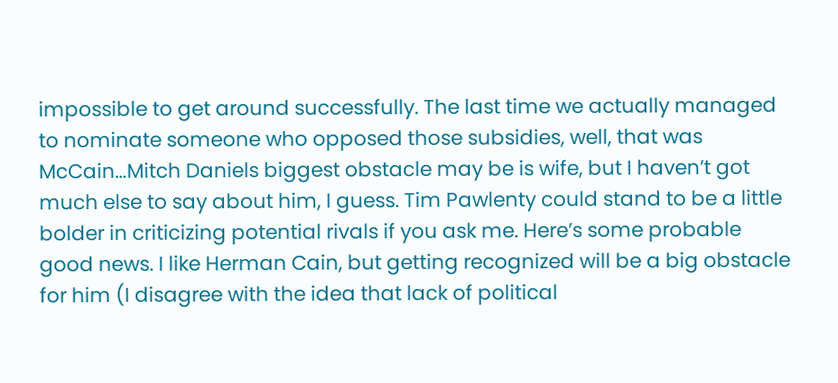impossible to get around successfully. The last time we actually managed to nominate someone who opposed those subsidies, well, that was McCain…Mitch Daniels biggest obstacle may be is wife, but I haven’t got much else to say about him, I guess. Tim Pawlenty could stand to be a little bolder in criticizing potential rivals if you ask me. Here’s some probable good news. I like Herman Cain, but getting recognized will be a big obstacle for him (I disagree with the idea that lack of political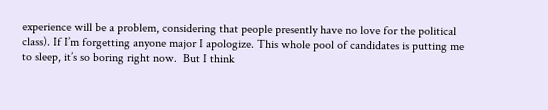experience will be a problem, considering that people presently have no love for the political class). If I’m forgetting anyone major I apologize. This whole pool of candidates is putting me to sleep, it’s so boring right now.  But I think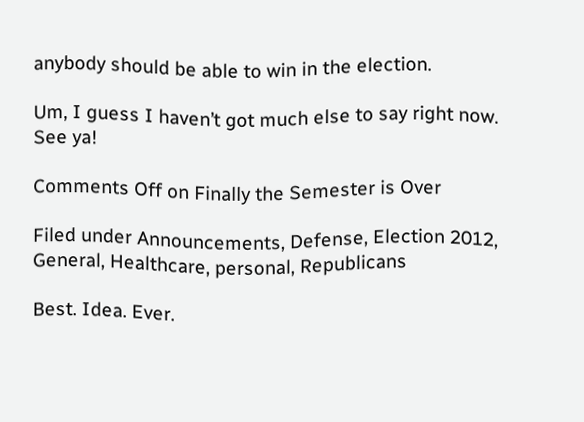anybody should be able to win in the election.

Um, I guess I haven’t got much else to say right now. See ya!

Comments Off on Finally the Semester is Over

Filed under Announcements, Defense, Election 2012, General, Healthcare, personal, Republicans

Best. Idea. Ever.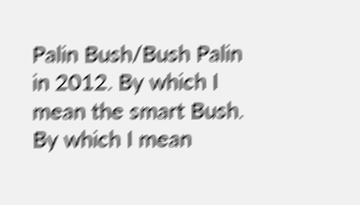Palin Bush/Bush Palin in 2012. By which I mean the smart Bush. By which I mean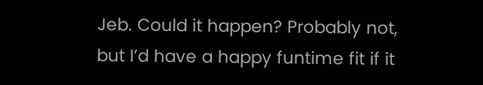Jeb. Could it happen? Probably not, but I’d have a happy funtime fit if it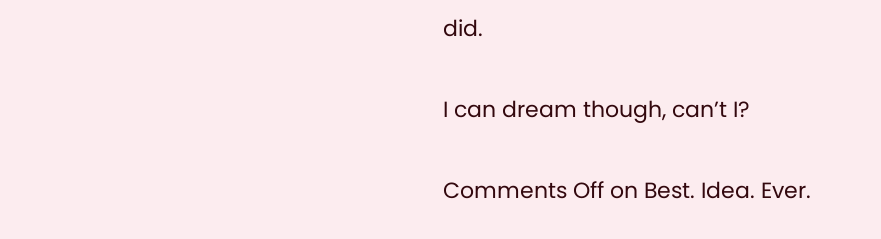did.

I can dream though, can’t I?

Comments Off on Best. Idea. Ever.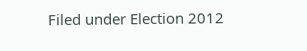Filed under Election 2012